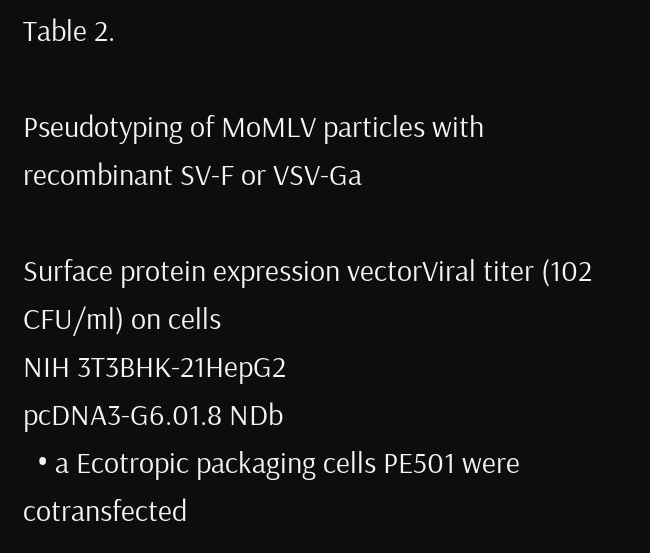Table 2.

Pseudotyping of MoMLV particles with recombinant SV-F or VSV-Ga

Surface protein expression vectorViral titer (102 CFU/ml) on cells
NIH 3T3BHK-21HepG2
pcDNA3-G6.01.8 NDb
  • a Ecotropic packaging cells PE501 were cotransfected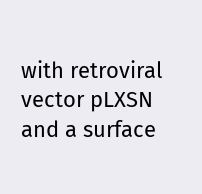with retroviral vector pLXSN and a surface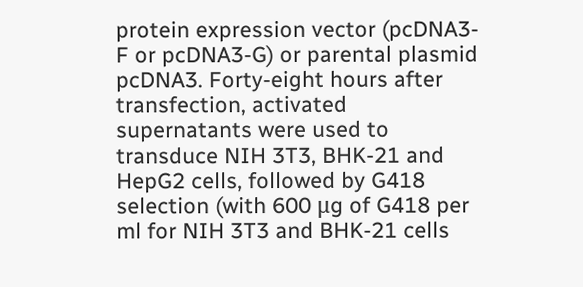protein expression vector (pcDNA3-F or pcDNA3-G) or parental plasmid pcDNA3. Forty-eight hours after transfection, activated supernatants were used to transduce NIH 3T3, BHK-21 and HepG2 cells, followed by G418 selection (with 600 μg of G418 per ml for NIH 3T3 and BHK-21 cells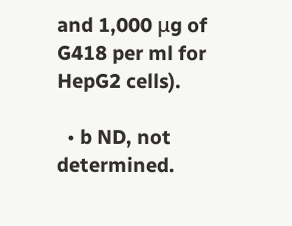and 1,000 μg of G418 per ml for HepG2 cells).

  • b ND, not determined.